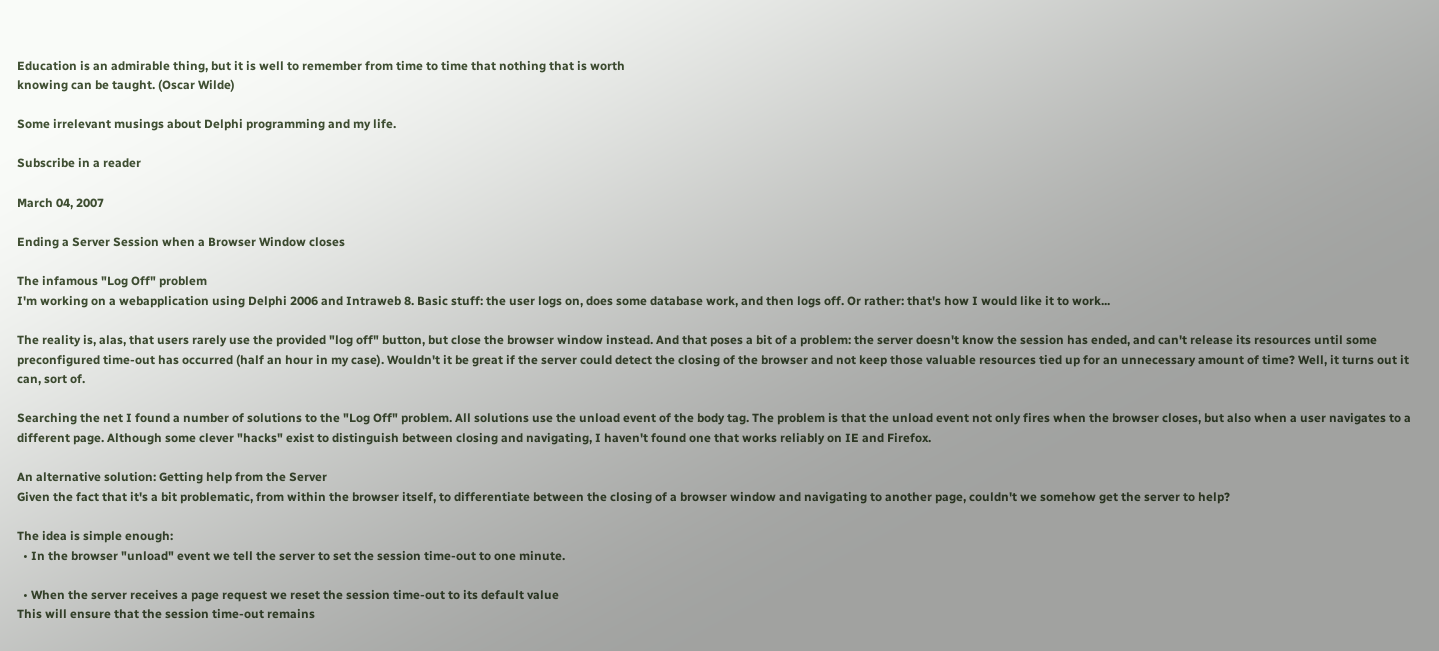Education is an admirable thing, but it is well to remember from time to time that nothing that is worth
knowing can be taught. (Oscar Wilde)

Some irrelevant musings about Delphi programming and my life.

Subscribe in a reader

March 04, 2007

Ending a Server Session when a Browser Window closes

The infamous "Log Off" problem
I'm working on a webapplication using Delphi 2006 and Intraweb 8. Basic stuff: the user logs on, does some database work, and then logs off. Or rather: that's how I would like it to work...

The reality is, alas, that users rarely use the provided "log off" button, but close the browser window instead. And that poses a bit of a problem: the server doesn't know the session has ended, and can't release its resources until some preconfigured time-out has occurred (half an hour in my case). Wouldn't it be great if the server could detect the closing of the browser and not keep those valuable resources tied up for an unnecessary amount of time? Well, it turns out it can, sort of.

Searching the net I found a number of solutions to the "Log Off" problem. All solutions use the unload event of the body tag. The problem is that the unload event not only fires when the browser closes, but also when a user navigates to a different page. Although some clever "hacks" exist to distinguish between closing and navigating, I haven't found one that works reliably on IE and Firefox.

An alternative solution: Getting help from the Server
Given the fact that it's a bit problematic, from within the browser itself, to differentiate between the closing of a browser window and navigating to another page, couldn't we somehow get the server to help?

The idea is simple enough:
  • In the browser "unload" event we tell the server to set the session time-out to one minute.

  • When the server receives a page request we reset the session time-out to its default value
This will ensure that the session time-out remains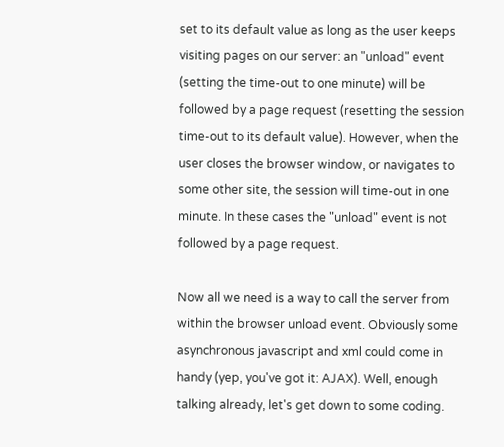set to its default value as long as the user keeps visiting pages on our server: an "unload" event (setting the time-out to one minute) will be followed by a page request (resetting the session time-out to its default value). However, when the user closes the browser window, or navigates to some other site, the session will time-out in one minute. In these cases the "unload" event is not followed by a page request.

Now all we need is a way to call the server from within the browser unload event. Obviously some asynchronous javascript and xml could come in handy (yep, you've got it: AJAX). Well, enough talking already, let's get down to some coding.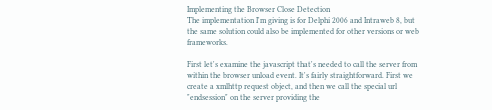Implementing the Browser Close Detection
The implementation I'm giving is for Delphi 2006 and Intraweb 8, but the same solution could also be implemented for other versions or web frameworks.

First let's examine the javascript that's needed to call the server from within the browser unload event. It's fairly straightforward. First we create a xmlhttp request object, and then we call the special url "endsession" on the server providing the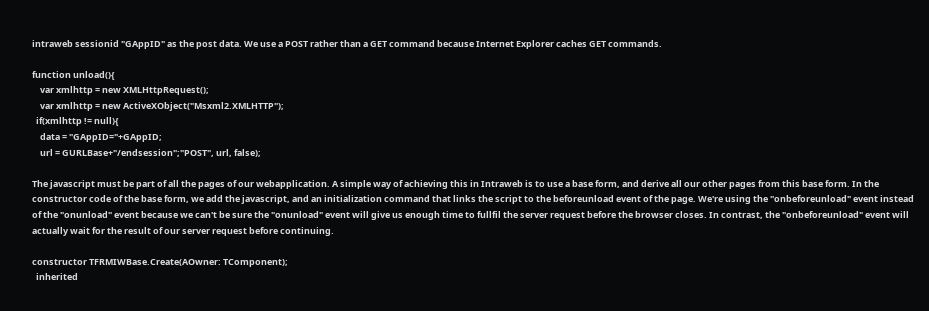intraweb sessionid "GAppID" as the post data. We use a POST rather than a GET command because Internet Explorer caches GET commands.

function unload(){
    var xmlhttp = new XMLHttpRequest();
    var xmlhttp = new ActiveXObject("Msxml2.XMLHTTP");
  if(xmlhttp != null){
    data = "GAppID="+GAppID;
    url = GURLBase+"/endsession";"POST", url, false);

The javascript must be part of all the pages of our webapplication. A simple way of achieving this in Intraweb is to use a base form, and derive all our other pages from this base form. In the constructor code of the base form, we add the javascript, and an initialization command that links the script to the beforeunload event of the page. We're using the "onbeforeunload" event instead of the "onunload" event because we can't be sure the "onunload" event will give us enough time to fullfil the server request before the browser closes. In contrast, the "onbeforeunload" event will actually wait for the result of our server request before continuing.

constructor TFRMIWBase.Create(AOwner: TComponent);
  inherited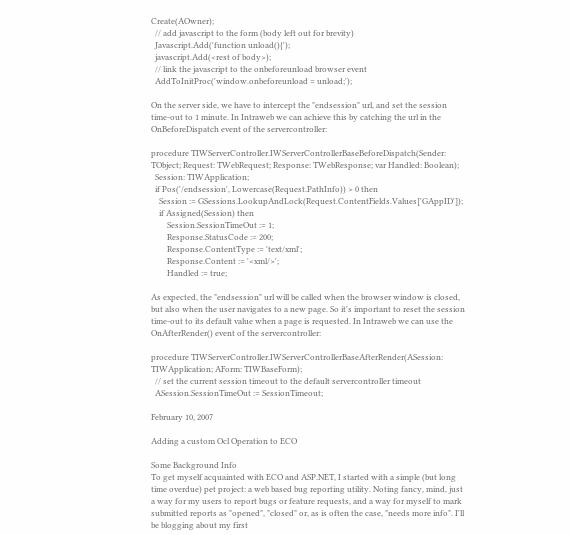Create(AOwner);
  // add javascript to the form (body left out for brevity)
  Javascript.Add('function unload(){');
  javascript.Add(<rest of body>);
  // link the javascript to the onbeforeunload browser event
  AddToInitProc('window.onbeforeunload = unload;');

On the server side, we have to intercept the "endsession" url, and set the session time-out to 1 minute. In Intraweb we can achieve this by catching the url in the OnBeforeDispatch event of the servercontroller:

procedure TIWServerController.IWServerControllerBaseBeforeDispatch(Sender: TObject; Request: TWebRequest; Response: TWebResponse; var Handled: Boolean);
  Session: TIWApplication;
  if Pos('/endsession', Lowercase(Request.PathInfo)) > 0 then
    Session := GSessions.LookupAndLock(Request.ContentFields.Values['GAppID']);
    if Assigned(Session) then
        Session.SessionTimeOut := 1;
        Response.StatusCode := 200;
        Response.ContentType := 'text/xml';
        Response.Content := '<xml/>';
        Handled := true;

As expected, the "endsession" url will be called when the browser window is closed, but also when the user navigates to a new page. So it's important to reset the session time-out to its default value when a page is requested. In Intraweb we can use the OnAfterRender() event of the servercontroller:

procedure TIWServerController.IWServerControllerBaseAfterRender(ASession: TIWApplication; AForm: TIWBaseForm);
  // set the current session timeout to the default servercontroller timeout
  ASession.SessionTimeOut := SessionTimeout;

February 10, 2007

Adding a custom Ocl Operation to ECO

Some Background Info
To get myself acquainted with ECO and ASP.NET, I started with a simple (but long time overdue) pet project: a web based bug reporting utility. Noting fancy, mind, just a way for my users to report bugs or feature requests, and a way for myself to mark submitted reports as "opened", "closed" or, as is often the case, "needs more info". I'll be blogging about my first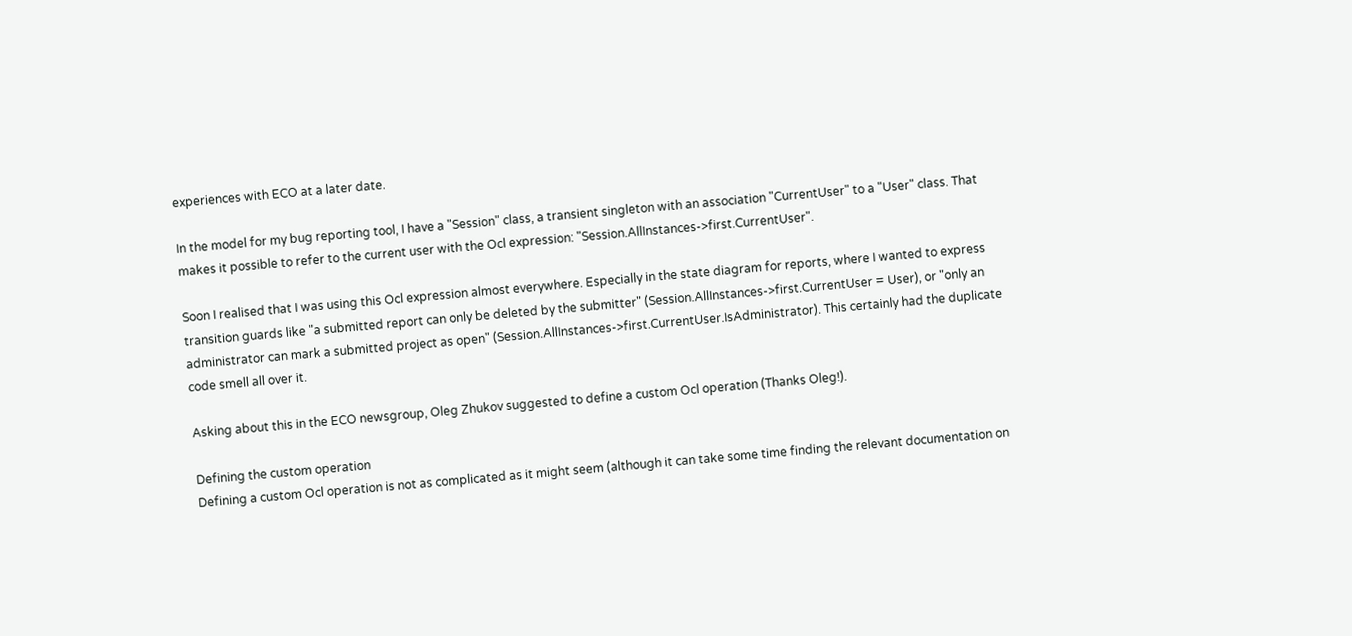experiences with ECO at a later date.

In the model for my bug reporting tool, I have a "Session" class, a transient singleton with an association "CurrentUser" to a "User" class. That makes it possible to refer to the current user with the Ocl expression: "Session.AllInstances->first.CurrentUser".

Soon I realised that I was using this Ocl expression almost everywhere. Especially in the state diagram for reports, where I wanted to express transition guards like "a submitted report can only be deleted by the submitter" (Session.AllInstances->first.CurrentUser = User), or "only an administrator can mark a submitted project as open" (Session.AllInstances->first.CurrentUser.IsAdministrator). This certainly had the duplicate code smell all over it.

Asking about this in the ECO newsgroup, Oleg Zhukov suggested to define a custom Ocl operation (Thanks Oleg!).

Defining the custom operation
Defining a custom Ocl operation is not as complicated as it might seem (although it can take some time finding the relevant documentation on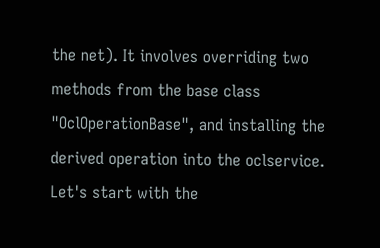the net). It involves overriding two methods from the base class "OclOperationBase", and installing the derived operation into the oclservice. Let's start with the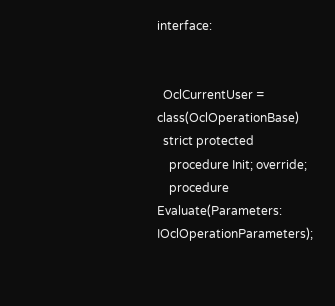interface:


  OclCurrentUser = class(OclOperationBase)
  strict protected
    procedure Init; override;
    procedure Evaluate(Parameters: IOclOperationParameters);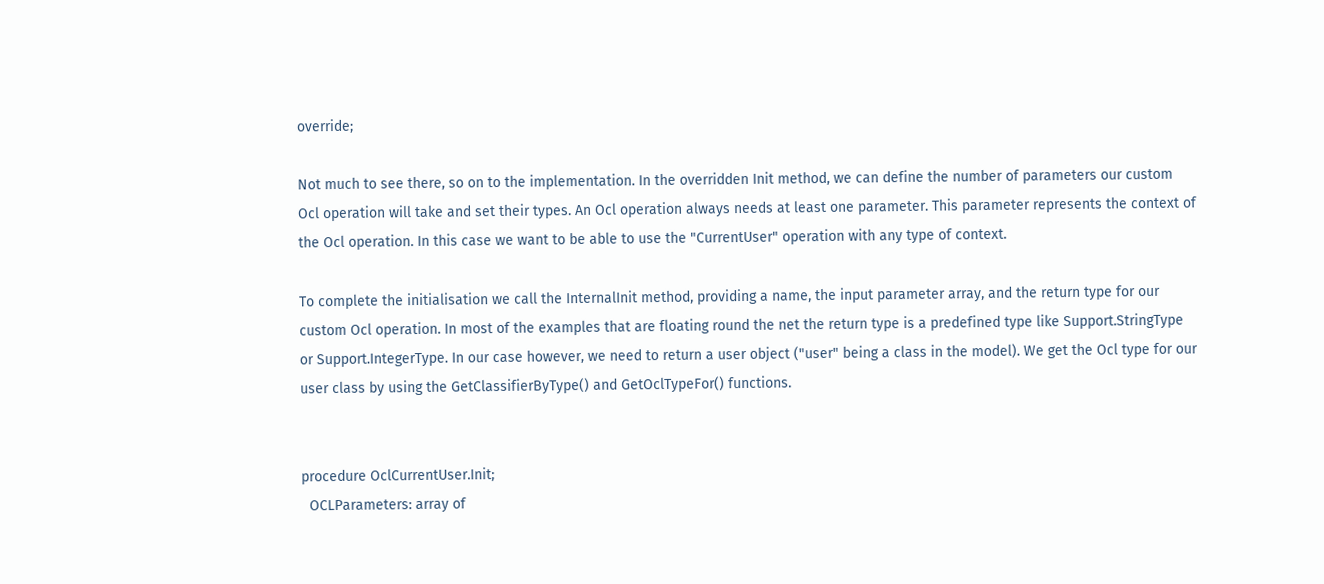override;

Not much to see there, so on to the implementation. In the overridden Init method, we can define the number of parameters our custom Ocl operation will take and set their types. An Ocl operation always needs at least one parameter. This parameter represents the context of the Ocl operation. In this case we want to be able to use the "CurrentUser" operation with any type of context.

To complete the initialisation we call the InternalInit method, providing a name, the input parameter array, and the return type for our custom Ocl operation. In most of the examples that are floating round the net the return type is a predefined type like Support.StringType or Support.IntegerType. In our case however, we need to return a user object ("user" being a class in the model). We get the Ocl type for our user class by using the GetClassifierByType() and GetOclTypeFor() functions.


procedure OclCurrentUser.Init;
  OCLParameters: array of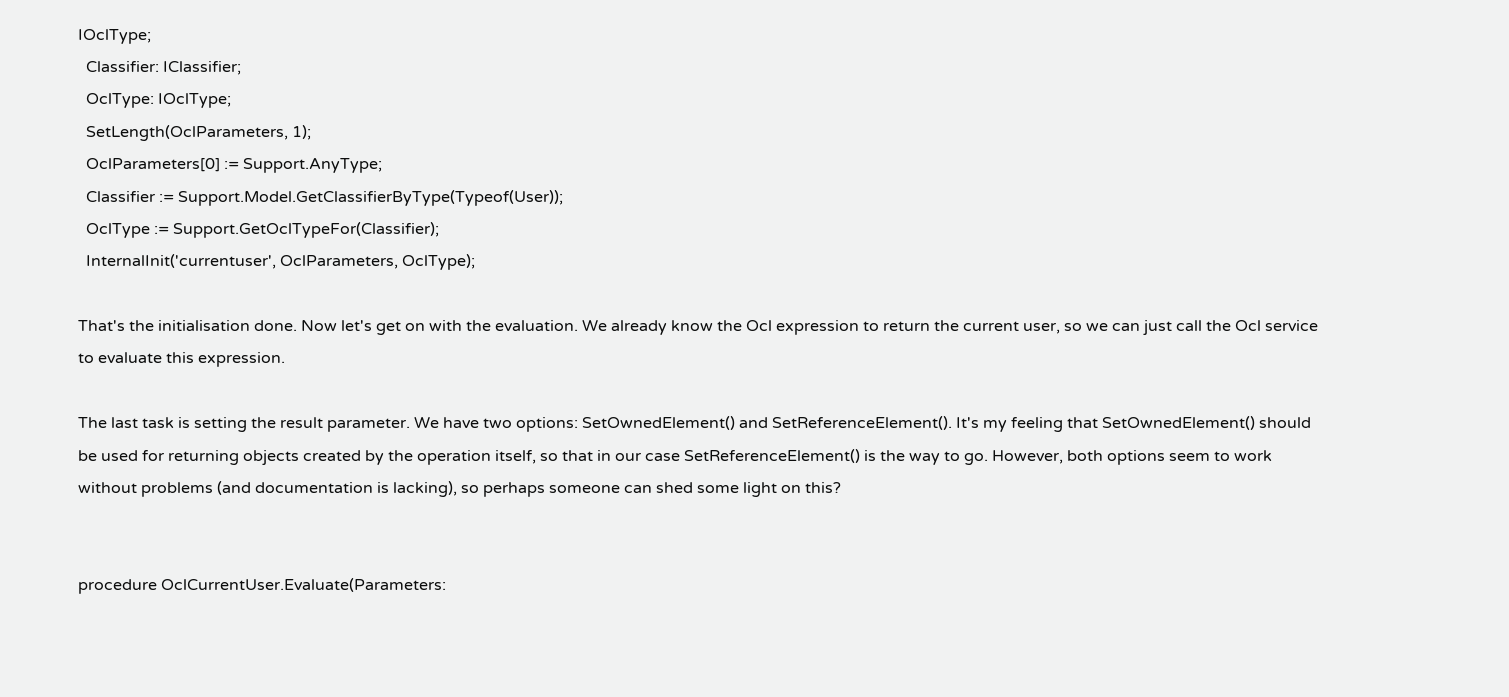IOclType;
  Classifier: IClassifier;
  OclType: IOclType;
  SetLength(OclParameters, 1);
  OclParameters[0] := Support.AnyType;
  Classifier := Support.Model.GetClassifierByType(Typeof(User));
  OclType := Support.GetOclTypeFor(Classifier);
  InternalInit('currentuser', OclParameters, OclType);

That's the initialisation done. Now let's get on with the evaluation. We already know the Ocl expression to return the current user, so we can just call the Ocl service to evaluate this expression.

The last task is setting the result parameter. We have two options: SetOwnedElement() and SetReferenceElement(). It's my feeling that SetOwnedElement() should be used for returning objects created by the operation itself, so that in our case SetReferenceElement() is the way to go. However, both options seem to work without problems (and documentation is lacking), so perhaps someone can shed some light on this?


procedure OclCurrentUser.Evaluate(Parameters: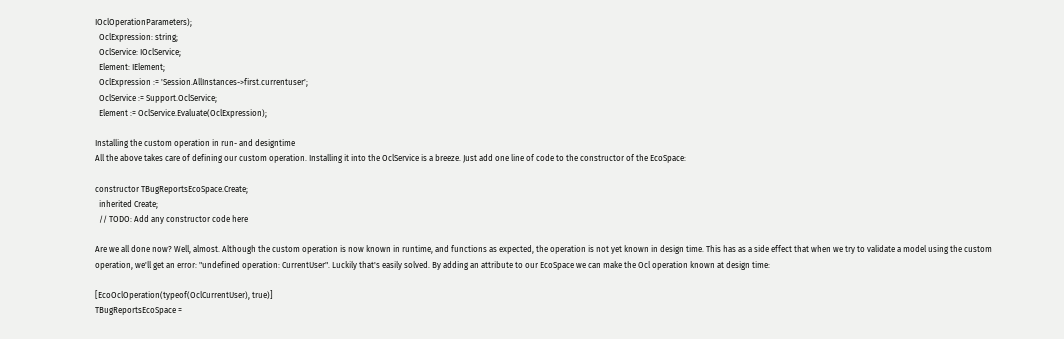IOclOperationParameters);
  OclExpression: string;
  OclService: IOclService;
  Element: IElement;
  OclExpression := 'Session.AllInstances->first.currentuser';
  OclService := Support.OclService;
  Element := OclService.Evaluate(OclExpression);

Installing the custom operation in run- and designtime
All the above takes care of defining our custom operation. Installing it into the OclService is a breeze. Just add one line of code to the constructor of the EcoSpace:

constructor TBugReportsEcoSpace.Create;
  inherited Create;
  // TODO: Add any constructor code here

Are we all done now? Well, almost. Although the custom operation is now known in runtime, and functions as expected, the operation is not yet known in design time. This has as a side effect that when we try to validate a model using the custom operation, we'll get an error: "undefined operation: CurrentUser". Luckily that's easily solved. By adding an attribute to our EcoSpace we can make the Ocl operation known at design time:

[EcoOclOperation(typeof(OclCurrentUser), true)]
TBugReportsEcoSpace =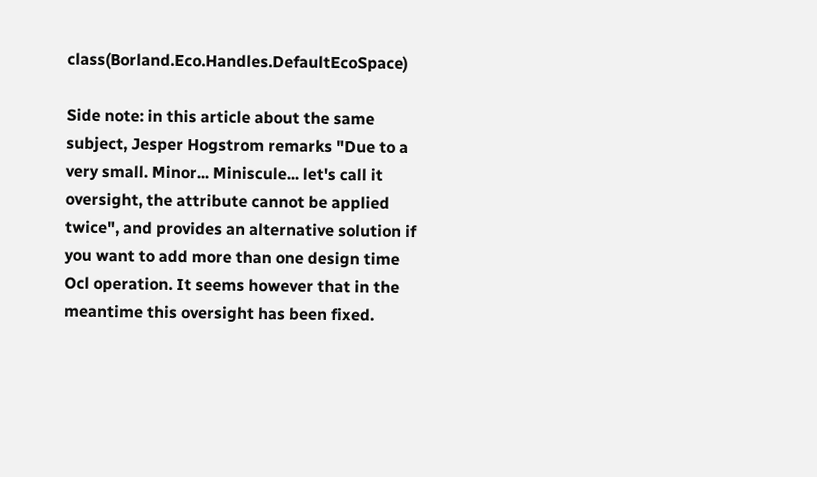class(Borland.Eco.Handles.DefaultEcoSpace)

Side note: in this article about the same subject, Jesper Hogstrom remarks "Due to a very small. Minor... Miniscule... let's call it oversight, the attribute cannot be applied twice", and provides an alternative solution if you want to add more than one design time Ocl operation. It seems however that in the meantime this oversight has been fixed.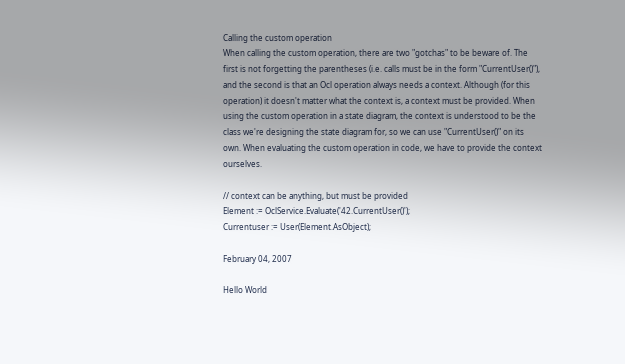Calling the custom operation
When calling the custom operation, there are two "gotchas" to be beware of. The first is not forgetting the parentheses (i.e. calls must be in the form "CurrentUser()"), and the second is that an Ocl operation always needs a context. Although (for this operation) it doesn't matter what the context is, a context must be provided. When using the custom operation in a state diagram, the context is understood to be the class we're designing the state diagram for, so we can use "CurrentUser()" on its own. When evaluating the custom operation in code, we have to provide the context ourselves.

// context can be anything, but must be provided
Element := OclService.Evaluate('42.CurrentUser()');
Currentuser := User(Element.AsObject);

February 04, 2007

Hello World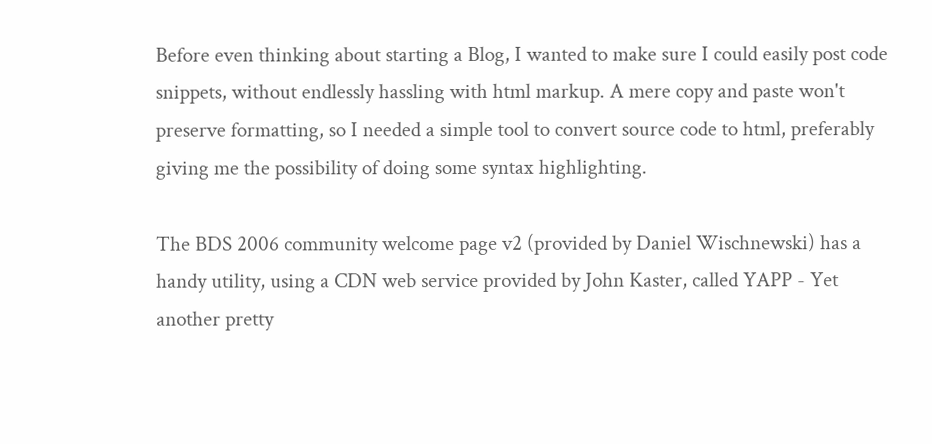Before even thinking about starting a Blog, I wanted to make sure I could easily post code snippets, without endlessly hassling with html markup. A mere copy and paste won't preserve formatting, so I needed a simple tool to convert source code to html, preferably giving me the possibility of doing some syntax highlighting.

The BDS 2006 community welcome page v2 (provided by Daniel Wischnewski) has a handy utility, using a CDN web service provided by John Kaster, called YAPP - Yet another pretty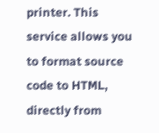printer. This service allows you to format source code to HTML, directly from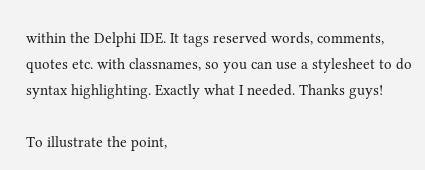within the Delphi IDE. It tags reserved words, comments, quotes etc. with classnames, so you can use a stylesheet to do syntax highlighting. Exactly what I needed. Thanks guys!

To illustrate the point,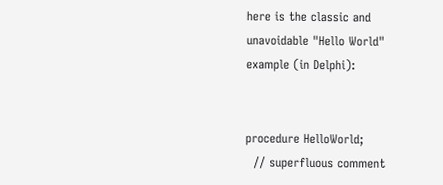here is the classic and unavoidable "Hello World" example (in Delphi):


procedure HelloWorld;
  // superfluous comment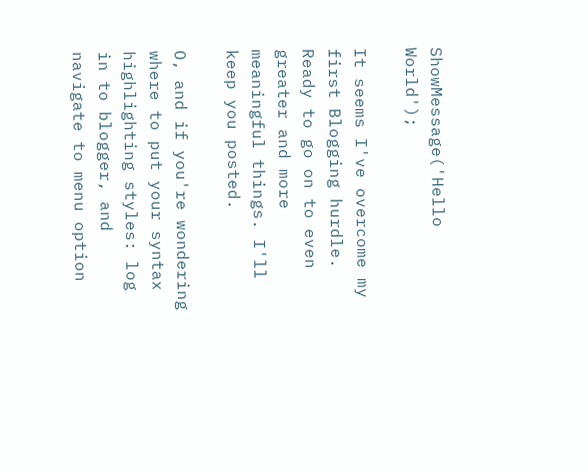ShowMessage('Hello World');

It seems I've overcome my first Blogging hurdle. Ready to go on to even greater and more meaningful things. I'll keep you posted.

O, and if you're wondering where to put your syntax highlighting styles: log in to blogger, and navigate to menu option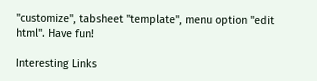"customize", tabsheet "template", menu option "edit html". Have fun!

Interesting Links